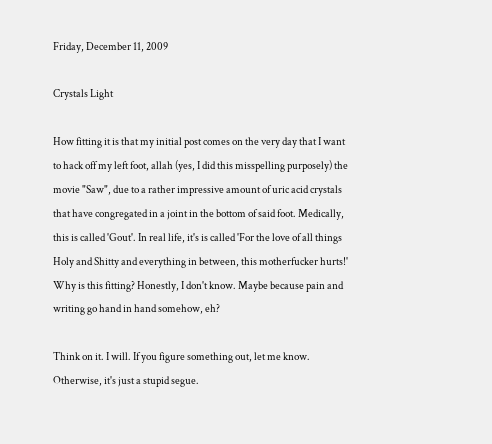Friday, December 11, 2009

Crystals Light

How fitting it is that my initial post comes on the very day that I want to hack off my left foot, allah (yes, I did this misspelling purposely) the movie "Saw", due to a rather impressive amount of uric acid crystals that have congregated in a joint in the bottom of said foot. Medically, this is called 'Gout'. In real life, it's is called 'For the love of all things Holy and Shitty and everything in between, this motherfucker hurts!' Why is this fitting? Honestly, I don't know. Maybe because pain and writing go hand in hand somehow, eh?

Think on it. I will. If you figure something out, let me know. Otherwise, it's just a stupid segue.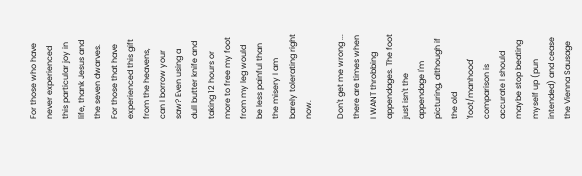For those who have never experienced this particular joy in life, thank Jesus and the seven dwarves. For those that have experienced this gift from the heavens, can I borrow your saw? Even using a dull butter knife and taking 12 hours or more to free my foot from my leg would be less painful than the misery I am barely tolerating right now.

Don't get me wrong ... there are times when I WANT throbbing appendages. The foot just isn't the appendage I'm picturing, although if the old 'foot/manhood' comparison is accurate I should maybe stop beating myself up (pun intended) and cease the Vienna Sausage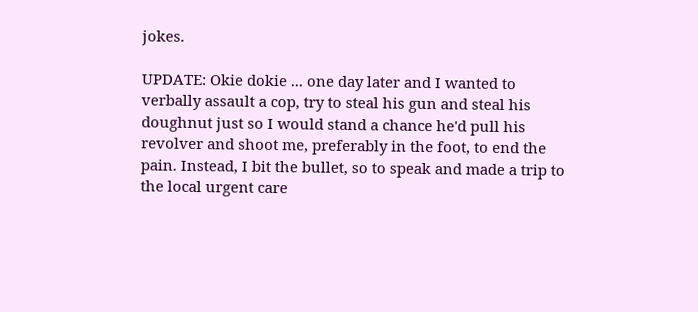jokes.

UPDATE: Okie dokie ... one day later and I wanted to verbally assault a cop, try to steal his gun and steal his doughnut just so I would stand a chance he'd pull his revolver and shoot me, preferably in the foot, to end the pain. Instead, I bit the bullet, so to speak and made a trip to the local urgent care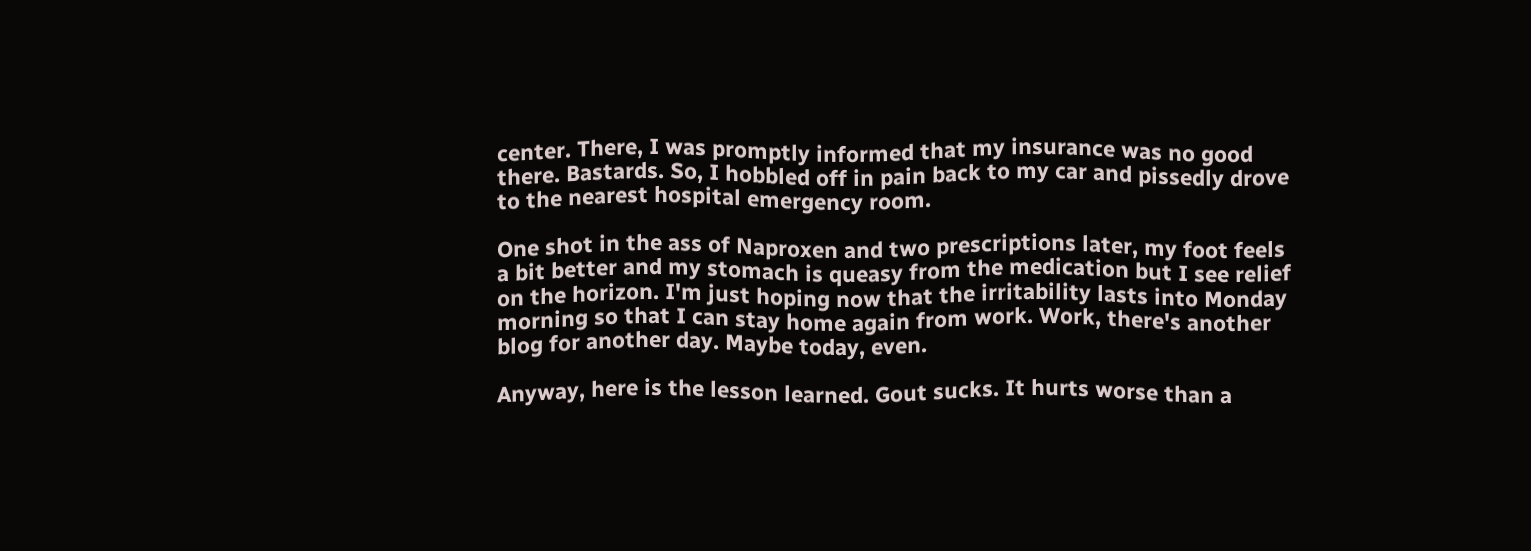center. There, I was promptly informed that my insurance was no good there. Bastards. So, I hobbled off in pain back to my car and pissedly drove to the nearest hospital emergency room.

One shot in the ass of Naproxen and two prescriptions later, my foot feels a bit better and my stomach is queasy from the medication but I see relief on the horizon. I'm just hoping now that the irritability lasts into Monday morning so that I can stay home again from work. Work, there's another blog for another day. Maybe today, even.

Anyway, here is the lesson learned. Gout sucks. It hurts worse than a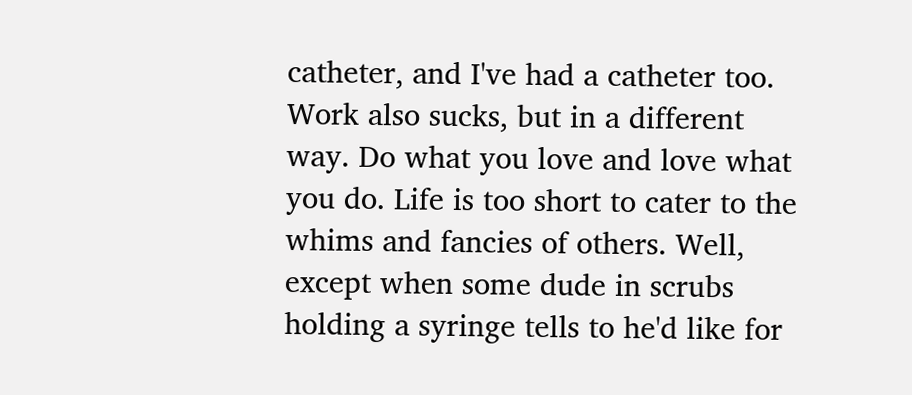catheter, and I've had a catheter too. Work also sucks, but in a different way. Do what you love and love what you do. Life is too short to cater to the whims and fancies of others. Well, except when some dude in scrubs holding a syringe tells to he'd like for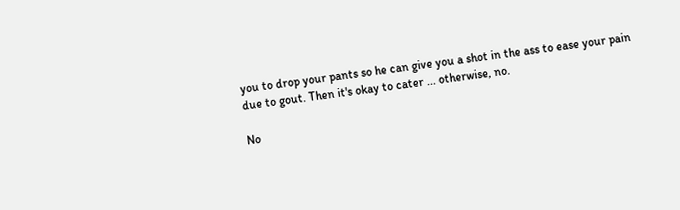you to drop your pants so he can give you a shot in the ass to ease your pain due to gout. Then it's okay to cater ... otherwise, no.

No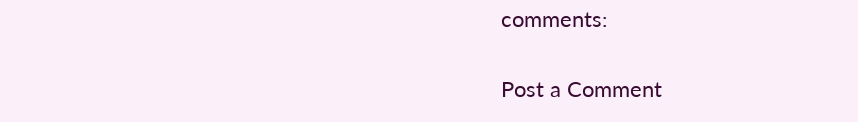comments:

Post a Comment